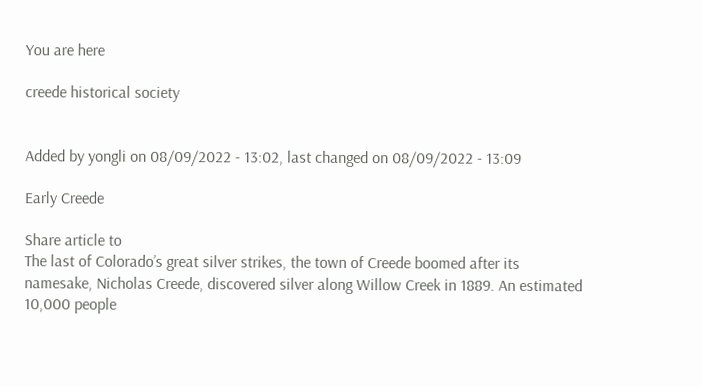You are here

creede historical society


Added by yongli on 08/09/2022 - 13:02, last changed on 08/09/2022 - 13:09

Early Creede

Share article to
The last of Colorado’s great silver strikes, the town of Creede boomed after its namesake, Nicholas Creede, discovered silver along Willow Creek in 1889. An estimated 10,000 people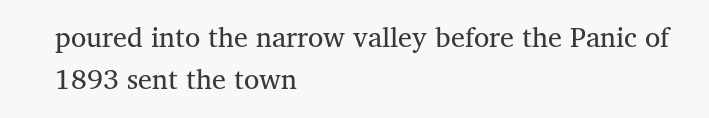poured into the narrow valley before the Panic of 1893 sent the town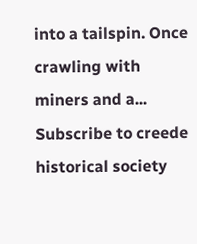into a tailspin. Once crawling with miners and a...
Subscribe to creede historical society